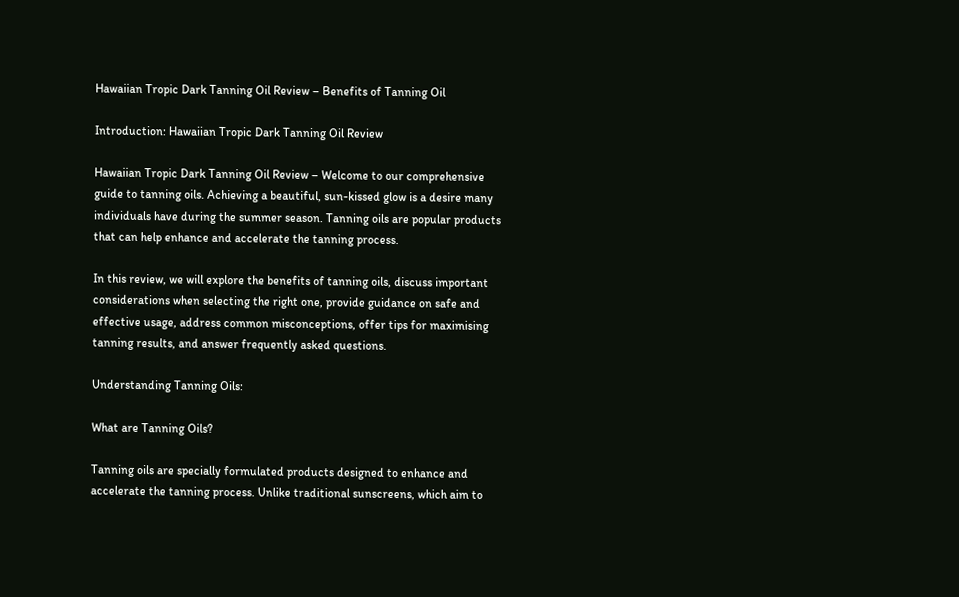Hawaiian Tropic Dark Tanning Oil Review – Benefits of Tanning Oil

Introduction: Hawaiian Tropic Dark Tanning Oil Review

Hawaiian Tropic Dark Tanning Oil Review – Welcome to our comprehensive guide to tanning oils. Achieving a beautiful, sun-kissed glow is a desire many individuals have during the summer season. Tanning oils are popular products that can help enhance and accelerate the tanning process.

In this review, we will explore the benefits of tanning oils, discuss important considerations when selecting the right one, provide guidance on safe and effective usage, address common misconceptions, offer tips for maximising tanning results, and answer frequently asked questions.

Understanding Tanning Oils:

What are Tanning Oils?

Tanning oils are specially formulated products designed to enhance and accelerate the tanning process. Unlike traditional sunscreens, which aim to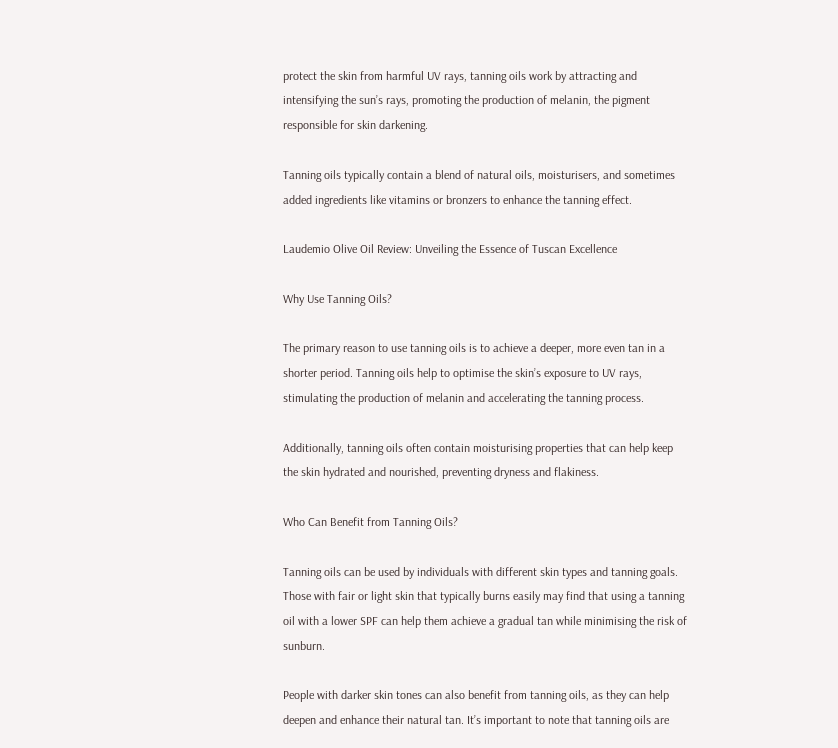protect the skin from harmful UV rays, tanning oils work by attracting and intensifying the sun’s rays, promoting the production of melanin, the pigment responsible for skin darkening.

Tanning oils typically contain a blend of natural oils, moisturisers, and sometimes added ingredients like vitamins or bronzers to enhance the tanning effect.

Laudemio Olive Oil Review: Unveiling the Essence of Tuscan Excellence

Why Use Tanning Oils?

The primary reason to use tanning oils is to achieve a deeper, more even tan in a shorter period. Tanning oils help to optimise the skin’s exposure to UV rays, stimulating the production of melanin and accelerating the tanning process.

Additionally, tanning oils often contain moisturising properties that can help keep the skin hydrated and nourished, preventing dryness and flakiness.

Who Can Benefit from Tanning Oils?

Tanning oils can be used by individuals with different skin types and tanning goals. Those with fair or light skin that typically burns easily may find that using a tanning oil with a lower SPF can help them achieve a gradual tan while minimising the risk of sunburn.

People with darker skin tones can also benefit from tanning oils, as they can help deepen and enhance their natural tan. It’s important to note that tanning oils are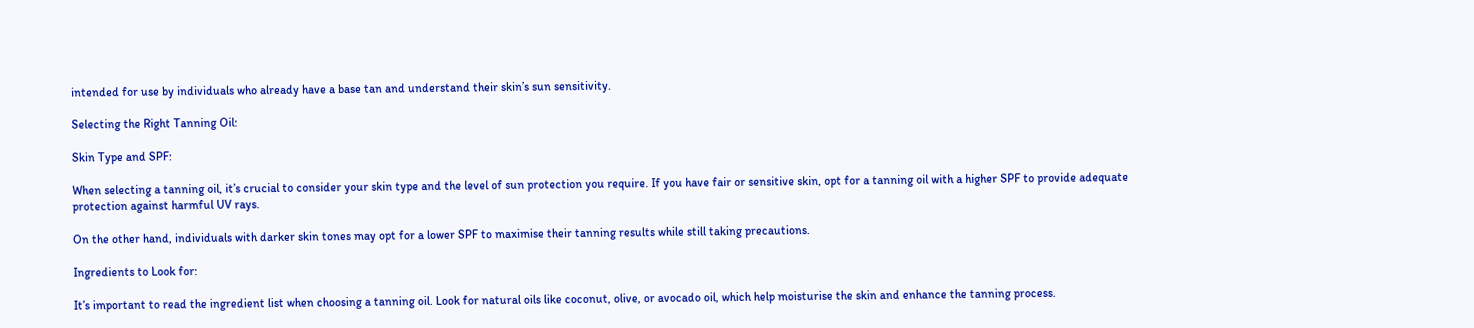intended for use by individuals who already have a base tan and understand their skin’s sun sensitivity.

Selecting the Right Tanning Oil:

Skin Type and SPF:

When selecting a tanning oil, it’s crucial to consider your skin type and the level of sun protection you require. If you have fair or sensitive skin, opt for a tanning oil with a higher SPF to provide adequate protection against harmful UV rays.

On the other hand, individuals with darker skin tones may opt for a lower SPF to maximise their tanning results while still taking precautions.

Ingredients to Look for:

It’s important to read the ingredient list when choosing a tanning oil. Look for natural oils like coconut, olive, or avocado oil, which help moisturise the skin and enhance the tanning process.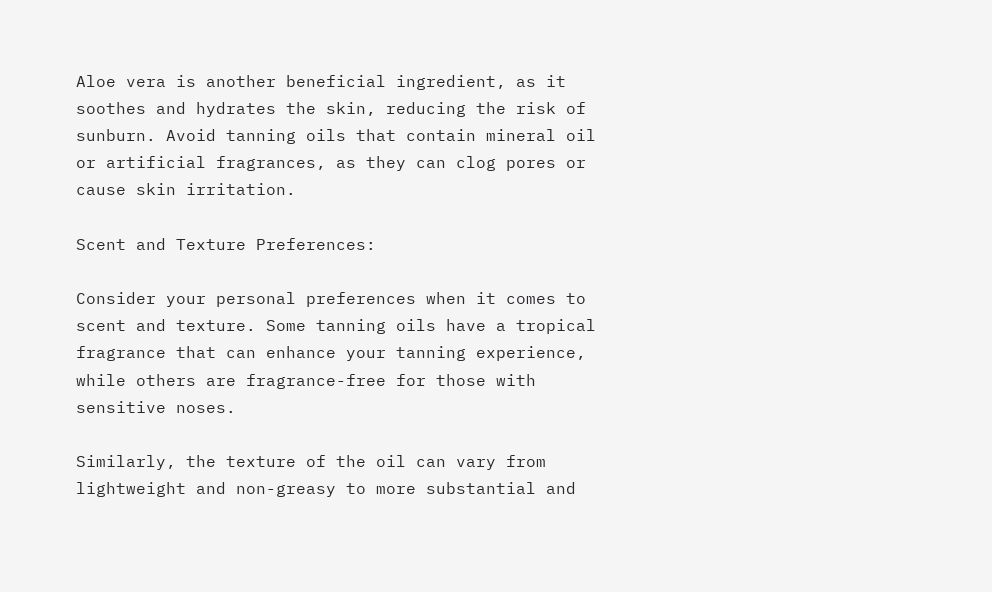Aloe vera is another beneficial ingredient, as it soothes and hydrates the skin, reducing the risk of sunburn. Avoid tanning oils that contain mineral oil or artificial fragrances, as they can clog pores or cause skin irritation.

Scent and Texture Preferences:

Consider your personal preferences when it comes to scent and texture. Some tanning oils have a tropical fragrance that can enhance your tanning experience, while others are fragrance-free for those with sensitive noses.

Similarly, the texture of the oil can vary from lightweight and non-greasy to more substantial and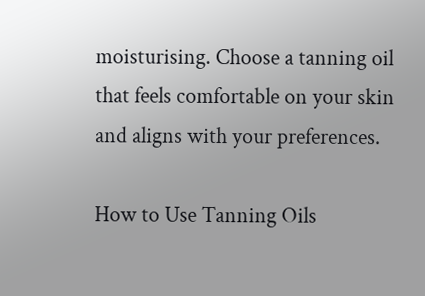moisturising. Choose a tanning oil that feels comfortable on your skin and aligns with your preferences.

How to Use Tanning Oils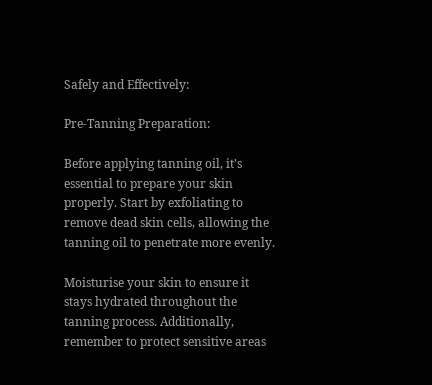Safely and Effectively:

Pre-Tanning Preparation:

Before applying tanning oil, it’s essential to prepare your skin properly. Start by exfoliating to remove dead skin cells, allowing the tanning oil to penetrate more evenly.

Moisturise your skin to ensure it stays hydrated throughout the tanning process. Additionally, remember to protect sensitive areas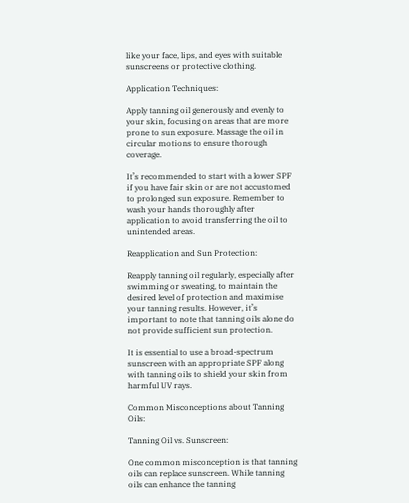like your face, lips, and eyes with suitable sunscreens or protective clothing.

Application Techniques:

Apply tanning oil generously and evenly to your skin, focusing on areas that are more prone to sun exposure. Massage the oil in circular motions to ensure thorough coverage.

It’s recommended to start with a lower SPF if you have fair skin or are not accustomed to prolonged sun exposure. Remember to wash your hands thoroughly after application to avoid transferring the oil to unintended areas.

Reapplication and Sun Protection:

Reapply tanning oil regularly, especially after swimming or sweating, to maintain the desired level of protection and maximise your tanning results. However, it’s important to note that tanning oils alone do not provide sufficient sun protection.

It is essential to use a broad-spectrum sunscreen with an appropriate SPF along with tanning oils to shield your skin from harmful UV rays.

Common Misconceptions about Tanning Oils:

Tanning Oil vs. Sunscreen:

One common misconception is that tanning oils can replace sunscreen. While tanning oils can enhance the tanning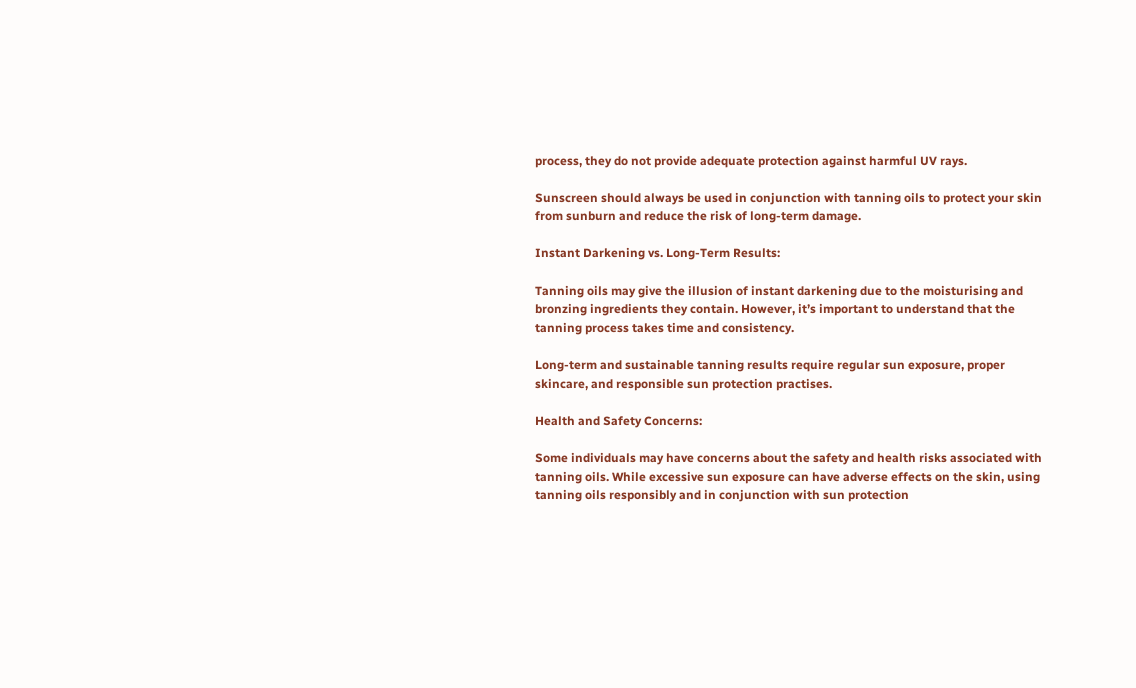process, they do not provide adequate protection against harmful UV rays.

Sunscreen should always be used in conjunction with tanning oils to protect your skin from sunburn and reduce the risk of long-term damage.

Instant Darkening vs. Long-Term Results:

Tanning oils may give the illusion of instant darkening due to the moisturising and bronzing ingredients they contain. However, it’s important to understand that the tanning process takes time and consistency.

Long-term and sustainable tanning results require regular sun exposure, proper skincare, and responsible sun protection practises.

Health and Safety Concerns:

Some individuals may have concerns about the safety and health risks associated with tanning oils. While excessive sun exposure can have adverse effects on the skin, using tanning oils responsibly and in conjunction with sun protection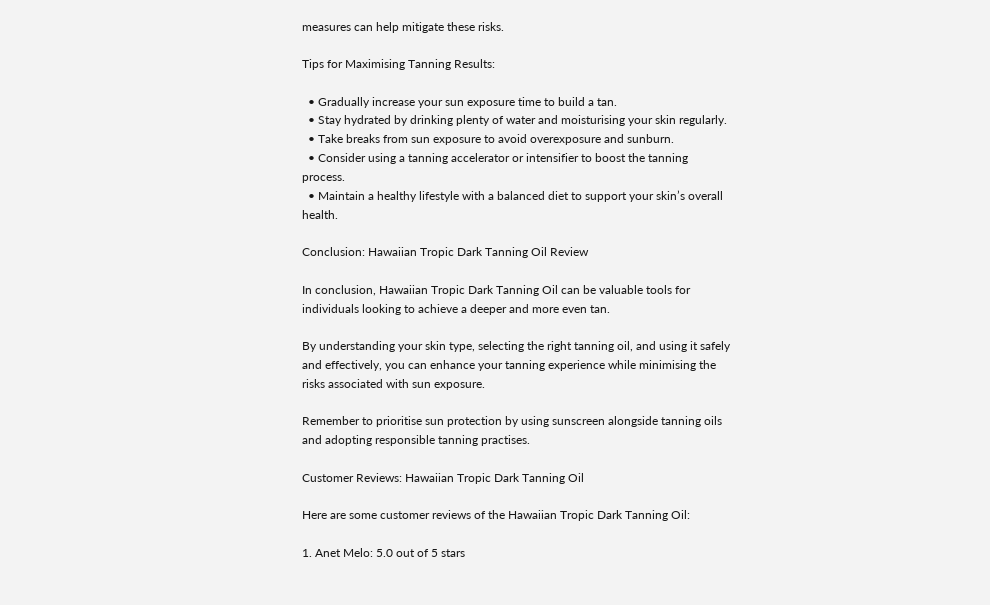measures can help mitigate these risks.

Tips for Maximising Tanning Results:

  • Gradually increase your sun exposure time to build a tan.
  • Stay hydrated by drinking plenty of water and moisturising your skin regularly.
  • Take breaks from sun exposure to avoid overexposure and sunburn.
  • Consider using a tanning accelerator or intensifier to boost the tanning process.
  • Maintain a healthy lifestyle with a balanced diet to support your skin’s overall health.

Conclusion: Hawaiian Tropic Dark Tanning Oil Review

In conclusion, Hawaiian Tropic Dark Tanning Oil can be valuable tools for individuals looking to achieve a deeper and more even tan.

By understanding your skin type, selecting the right tanning oil, and using it safely and effectively, you can enhance your tanning experience while minimising the risks associated with sun exposure.

Remember to prioritise sun protection by using sunscreen alongside tanning oils and adopting responsible tanning practises.

Customer Reviews: Hawaiian Tropic Dark Tanning Oil

Here are some customer reviews of the Hawaiian Tropic Dark Tanning Oil:

1. Anet Melo: 5.0 out of 5 stars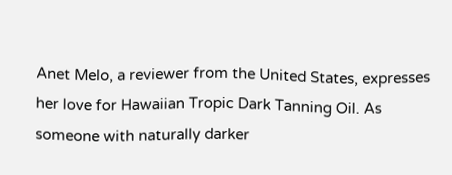Anet Melo, a reviewer from the United States, expresses her love for Hawaiian Tropic Dark Tanning Oil. As someone with naturally darker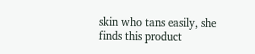skin who tans easily, she finds this product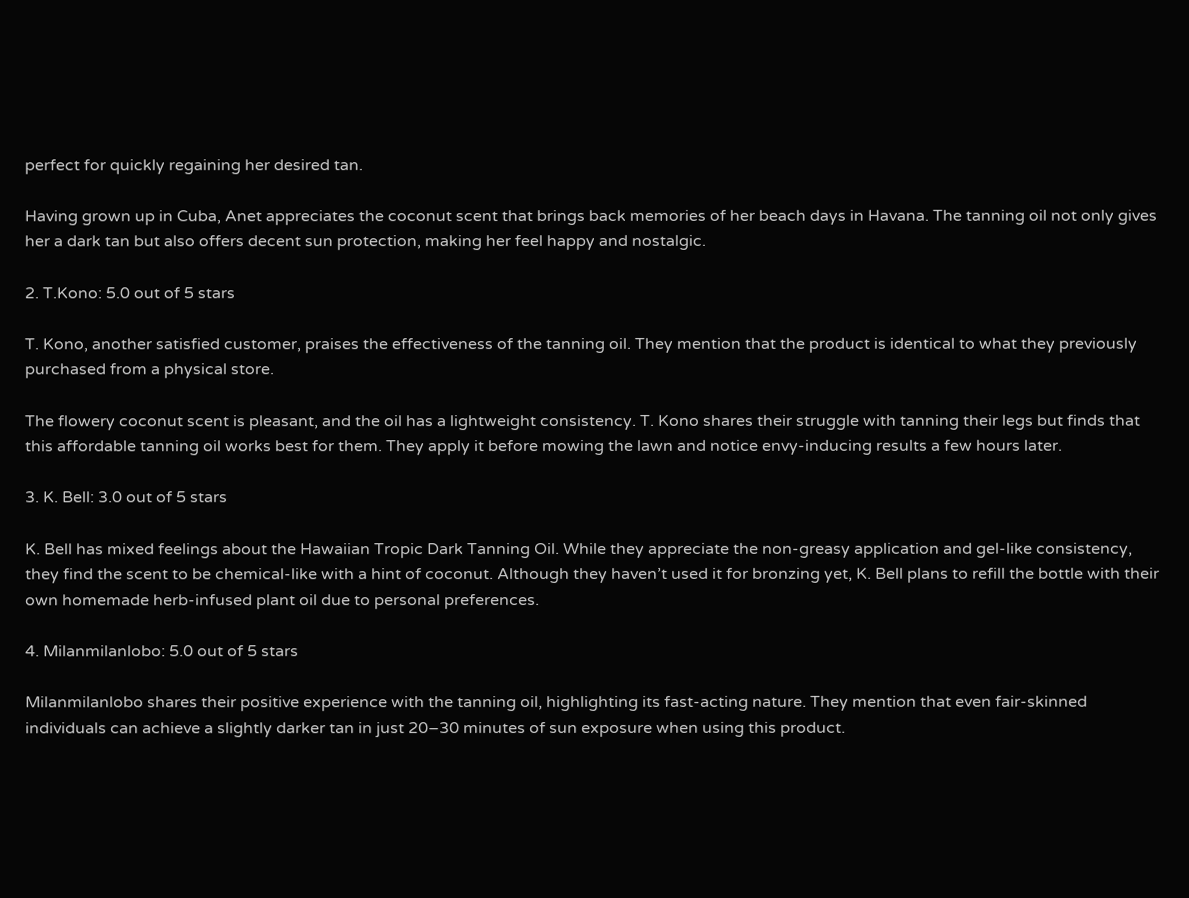perfect for quickly regaining her desired tan.

Having grown up in Cuba, Anet appreciates the coconut scent that brings back memories of her beach days in Havana. The tanning oil not only gives her a dark tan but also offers decent sun protection, making her feel happy and nostalgic.

2. T.Kono: 5.0 out of 5 stars

T. Kono, another satisfied customer, praises the effectiveness of the tanning oil. They mention that the product is identical to what they previously purchased from a physical store.

The flowery coconut scent is pleasant, and the oil has a lightweight consistency. T. Kono shares their struggle with tanning their legs but finds that this affordable tanning oil works best for them. They apply it before mowing the lawn and notice envy-inducing results a few hours later.

3. K. Bell: 3.0 out of 5 stars

K. Bell has mixed feelings about the Hawaiian Tropic Dark Tanning Oil. While they appreciate the non-greasy application and gel-like consistency, they find the scent to be chemical-like with a hint of coconut. Although they haven’t used it for bronzing yet, K. Bell plans to refill the bottle with their own homemade herb-infused plant oil due to personal preferences.

4. Milanmilanlobo: 5.0 out of 5 stars

Milanmilanlobo shares their positive experience with the tanning oil, highlighting its fast-acting nature. They mention that even fair-skinned individuals can achieve a slightly darker tan in just 20–30 minutes of sun exposure when using this product.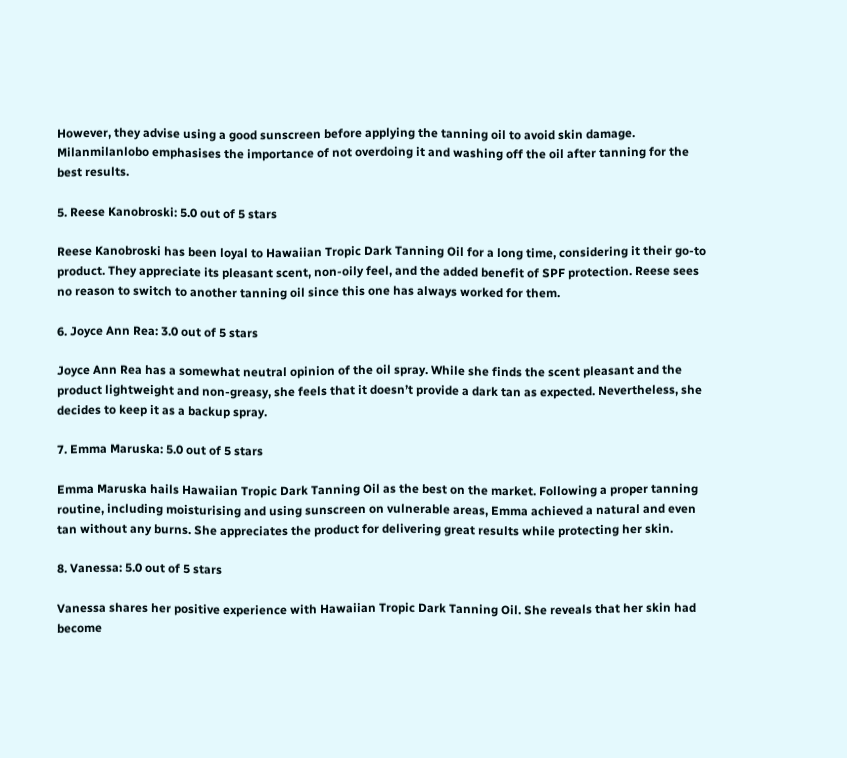However, they advise using a good sunscreen before applying the tanning oil to avoid skin damage. Milanmilanlobo emphasises the importance of not overdoing it and washing off the oil after tanning for the best results.

5. Reese Kanobroski: 5.0 out of 5 stars

Reese Kanobroski has been loyal to Hawaiian Tropic Dark Tanning Oil for a long time, considering it their go-to product. They appreciate its pleasant scent, non-oily feel, and the added benefit of SPF protection. Reese sees no reason to switch to another tanning oil since this one has always worked for them.

6. Joyce Ann Rea: 3.0 out of 5 stars

Joyce Ann Rea has a somewhat neutral opinion of the oil spray. While she finds the scent pleasant and the product lightweight and non-greasy, she feels that it doesn’t provide a dark tan as expected. Nevertheless, she decides to keep it as a backup spray.

7. Emma Maruska: 5.0 out of 5 stars

Emma Maruska hails Hawaiian Tropic Dark Tanning Oil as the best on the market. Following a proper tanning routine, including moisturising and using sunscreen on vulnerable areas, Emma achieved a natural and even tan without any burns. She appreciates the product for delivering great results while protecting her skin.

8. Vanessa: 5.0 out of 5 stars

Vanessa shares her positive experience with Hawaiian Tropic Dark Tanning Oil. She reveals that her skin had become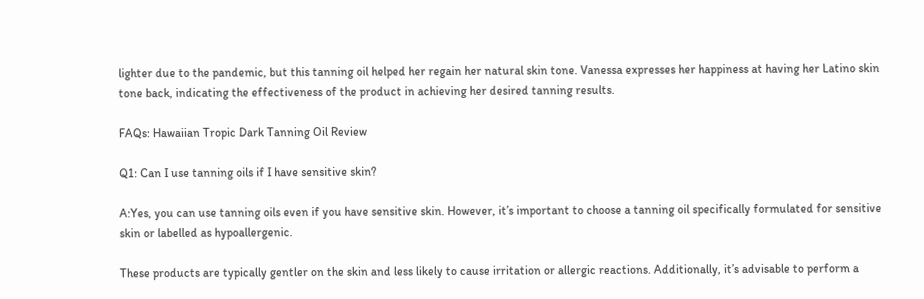lighter due to the pandemic, but this tanning oil helped her regain her natural skin tone. Vanessa expresses her happiness at having her Latino skin tone back, indicating the effectiveness of the product in achieving her desired tanning results.

FAQs: Hawaiian Tropic Dark Tanning Oil Review

Q1: Can I use tanning oils if I have sensitive skin?

A:Yes, you can use tanning oils even if you have sensitive skin. However, it’s important to choose a tanning oil specifically formulated for sensitive skin or labelled as hypoallergenic.

These products are typically gentler on the skin and less likely to cause irritation or allergic reactions. Additionally, it’s advisable to perform a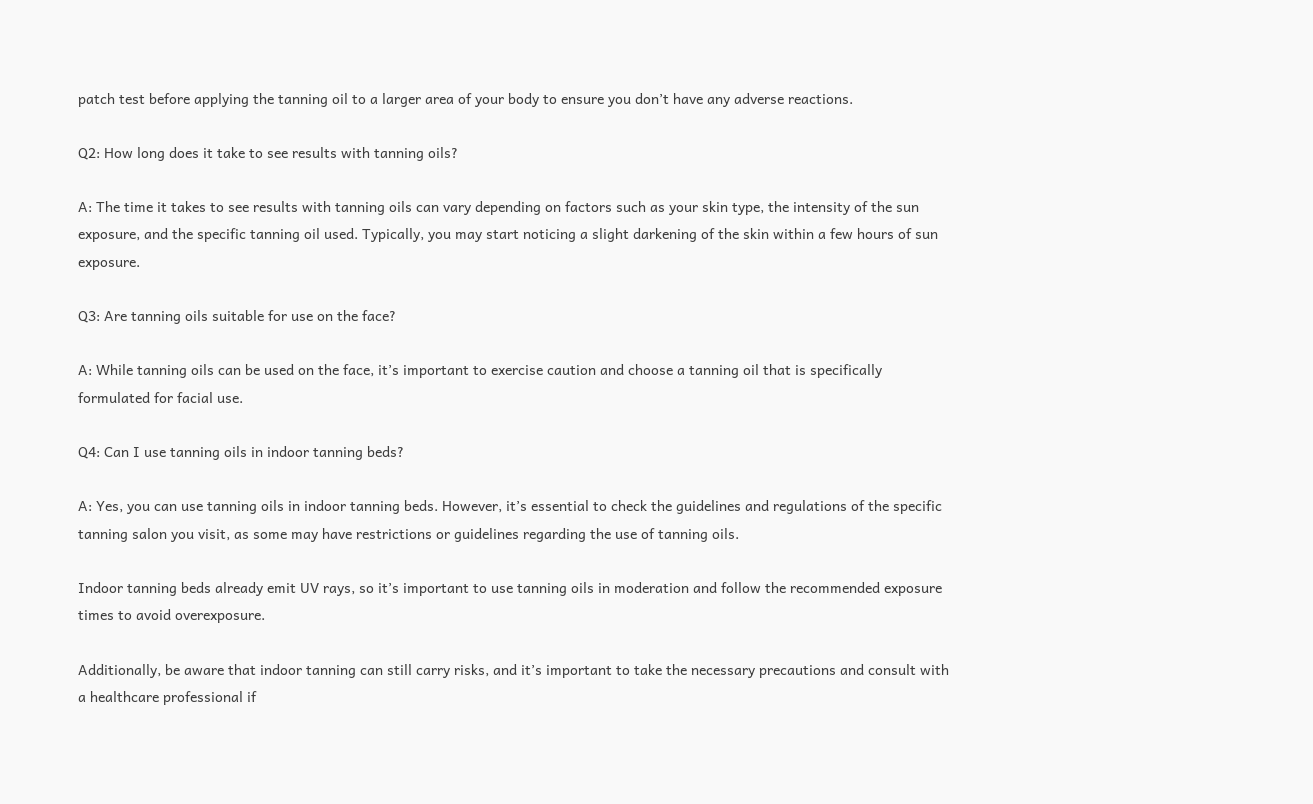patch test before applying the tanning oil to a larger area of your body to ensure you don’t have any adverse reactions.

Q2: How long does it take to see results with tanning oils?

A: The time it takes to see results with tanning oils can vary depending on factors such as your skin type, the intensity of the sun exposure, and the specific tanning oil used. Typically, you may start noticing a slight darkening of the skin within a few hours of sun exposure.

Q3: Are tanning oils suitable for use on the face?

A: While tanning oils can be used on the face, it’s important to exercise caution and choose a tanning oil that is specifically formulated for facial use.

Q4: Can I use tanning oils in indoor tanning beds?

A: Yes, you can use tanning oils in indoor tanning beds. However, it’s essential to check the guidelines and regulations of the specific tanning salon you visit, as some may have restrictions or guidelines regarding the use of tanning oils.

Indoor tanning beds already emit UV rays, so it’s important to use tanning oils in moderation and follow the recommended exposure times to avoid overexposure.

Additionally, be aware that indoor tanning can still carry risks, and it’s important to take the necessary precautions and consult with a healthcare professional if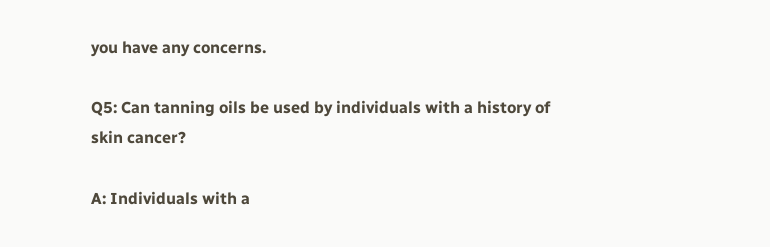you have any concerns.

Q5: Can tanning oils be used by individuals with a history of skin cancer?

A: Individuals with a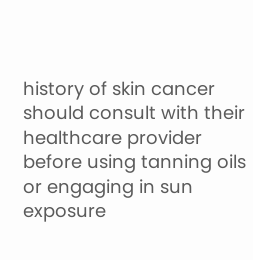history of skin cancer should consult with their healthcare provider before using tanning oils or engaging in sun exposure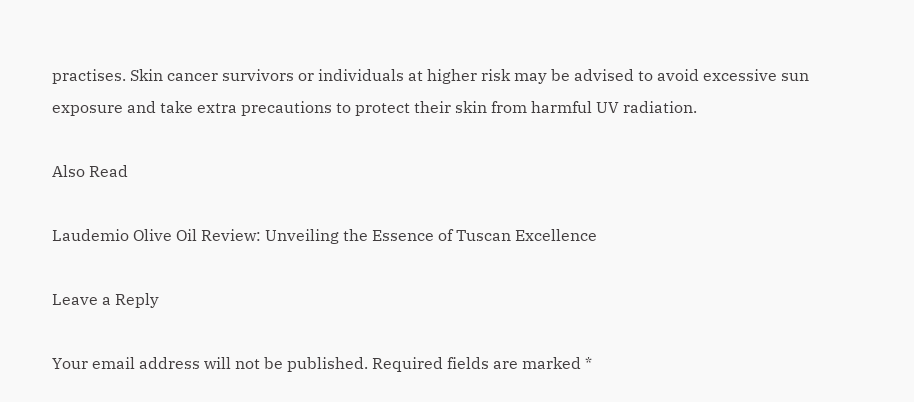practises. Skin cancer survivors or individuals at higher risk may be advised to avoid excessive sun exposure and take extra precautions to protect their skin from harmful UV radiation.

Also Read

Laudemio Olive Oil Review: Unveiling the Essence of Tuscan Excellence

Leave a Reply

Your email address will not be published. Required fields are marked *